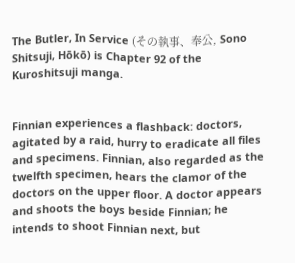The Butler, In Service (その執事、奉公, Sono Shitsuji, Hōkō) is Chapter 92 of the Kuroshitsuji manga.


Finnian experiences a flashback: doctors, agitated by a raid, hurry to eradicate all files and specimens. Finnian, also regarded as the twelfth specimen, hears the clamor of the doctors on the upper floor. A doctor appears and shoots the boys beside Finnian; he intends to shoot Finnian next, but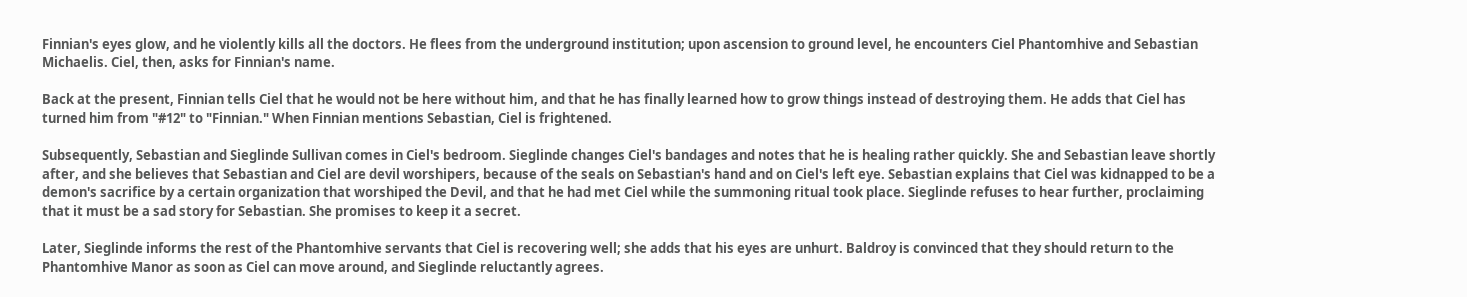Finnian's eyes glow, and he violently kills all the doctors. He flees from the underground institution; upon ascension to ground level, he encounters Ciel Phantomhive and Sebastian Michaelis. Ciel, then, asks for Finnian's name.

Back at the present, Finnian tells Ciel that he would not be here without him, and that he has finally learned how to grow things instead of destroying them. He adds that Ciel has turned him from "#12" to "Finnian." When Finnian mentions Sebastian, Ciel is frightened.

Subsequently, Sebastian and Sieglinde Sullivan comes in Ciel's bedroom. Sieglinde changes Ciel's bandages and notes that he is healing rather quickly. She and Sebastian leave shortly after, and she believes that Sebastian and Ciel are devil worshipers, because of the seals on Sebastian's hand and on Ciel's left eye. Sebastian explains that Ciel was kidnapped to be a demon's sacrifice by a certain organization that worshiped the Devil, and that he had met Ciel while the summoning ritual took place. Sieglinde refuses to hear further, proclaiming that it must be a sad story for Sebastian. She promises to keep it a secret.

Later, Sieglinde informs the rest of the Phantomhive servants that Ciel is recovering well; she adds that his eyes are unhurt. Baldroy is convinced that they should return to the Phantomhive Manor as soon as Ciel can move around, and Sieglinde reluctantly agrees.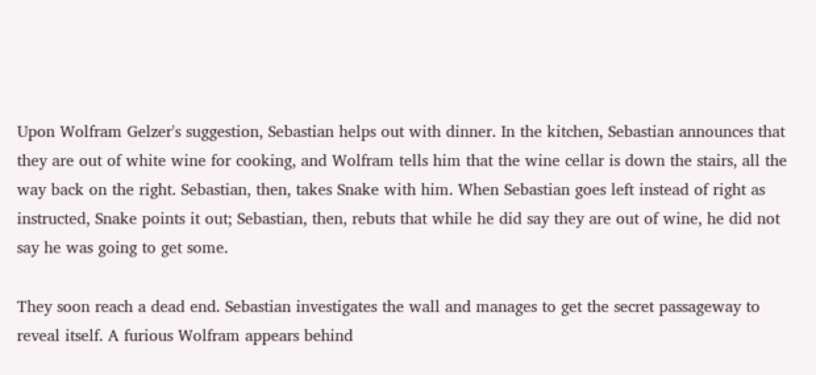Upon Wolfram Gelzer's suggestion, Sebastian helps out with dinner. In the kitchen, Sebastian announces that they are out of white wine for cooking, and Wolfram tells him that the wine cellar is down the stairs, all the way back on the right. Sebastian, then, takes Snake with him. When Sebastian goes left instead of right as instructed, Snake points it out; Sebastian, then, rebuts that while he did say they are out of wine, he did not say he was going to get some.

They soon reach a dead end. Sebastian investigates the wall and manages to get the secret passageway to reveal itself. A furious Wolfram appears behind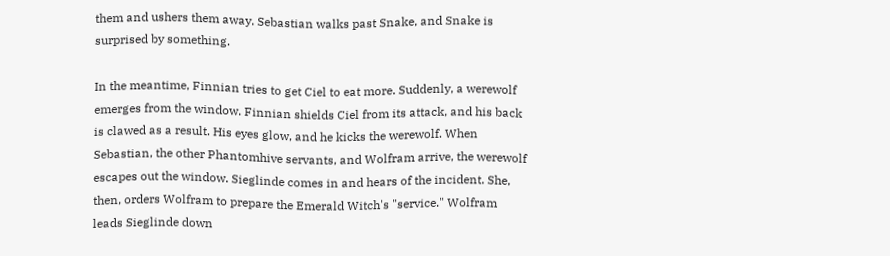them and ushers them away. Sebastian walks past Snake, and Snake is surprised by something.

In the meantime, Finnian tries to get Ciel to eat more. Suddenly, a werewolf emerges from the window. Finnian shields Ciel from its attack, and his back is clawed as a result. His eyes glow, and he kicks the werewolf. When Sebastian, the other Phantomhive servants, and Wolfram arrive, the werewolf escapes out the window. Sieglinde comes in and hears of the incident. She, then, orders Wolfram to prepare the Emerald Witch's "service." Wolfram leads Sieglinde down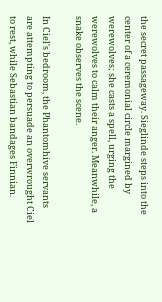the secret passageway. Sieglinde steps into the center of a ceremonial circle margined by werewolves; she casts a spell, urging the werewolves to calm their anger. Meanwhile, a snake observes the scene.

In Ciel's bedroom, the Phantomhive servants are attempting to persuade an overwrought Ciel to rest, while Sebastian bandages Finnian.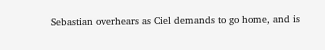Sebastian overhears as Ciel demands to go home, and is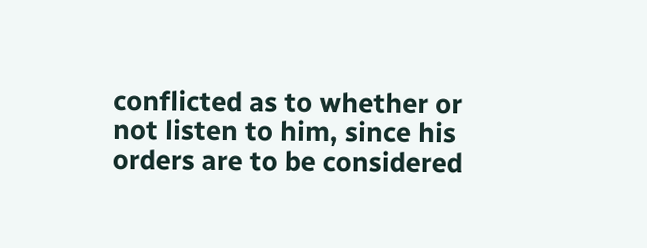conflicted as to whether or not listen to him, since his orders are to be considered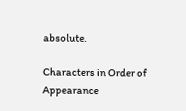absolute.

Characters in Order of Appearance